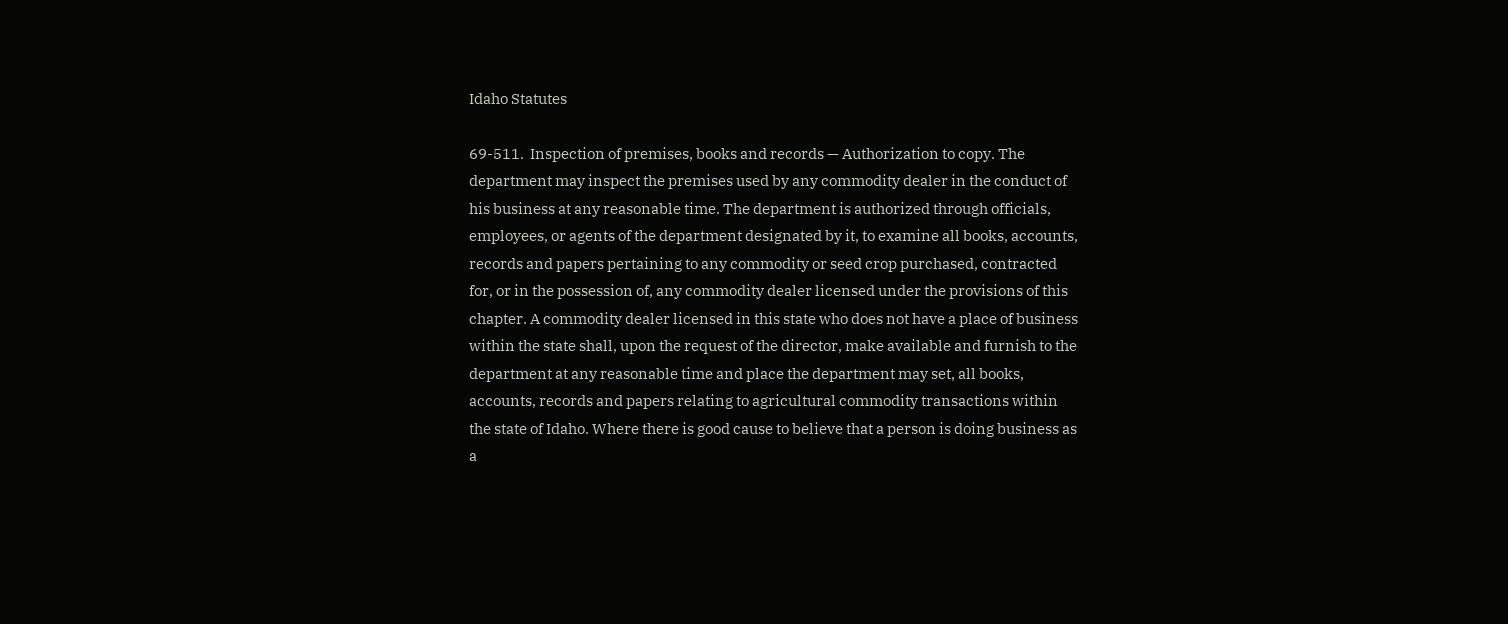Idaho Statutes

69-511.  Inspection of premises, books and records — Authorization to copy. The department may inspect the premises used by any commodity dealer in the conduct of his business at any reasonable time. The department is authorized through officials, employees, or agents of the department designated by it, to examine all books, accounts, records and papers pertaining to any commodity or seed crop purchased, contracted for, or in the possession of, any commodity dealer licensed under the provisions of this chapter. A commodity dealer licensed in this state who does not have a place of business within the state shall, upon the request of the director, make available and furnish to the department at any reasonable time and place the department may set, all books, accounts, records and papers relating to agricultural commodity transactions within the state of Idaho. Where there is good cause to believe that a person is doing business as a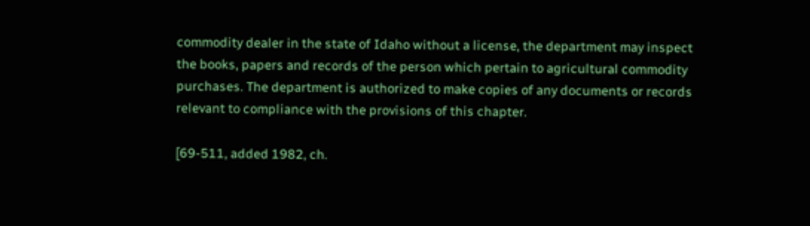commodity dealer in the state of Idaho without a license, the department may inspect the books, papers and records of the person which pertain to agricultural commodity purchases. The department is authorized to make copies of any documents or records relevant to compliance with the provisions of this chapter.

[69-511, added 1982, ch.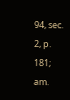94, sec. 2, p. 181; am.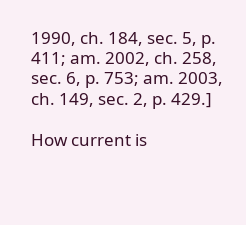1990, ch. 184, sec. 5, p. 411; am. 2002, ch. 258, sec. 6, p. 753; am. 2003, ch. 149, sec. 2, p. 429.]

How current is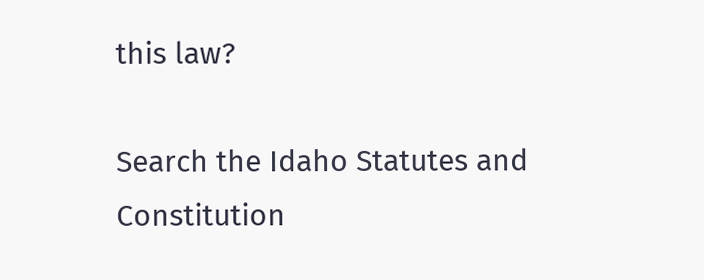this law?

Search the Idaho Statutes and Constitution